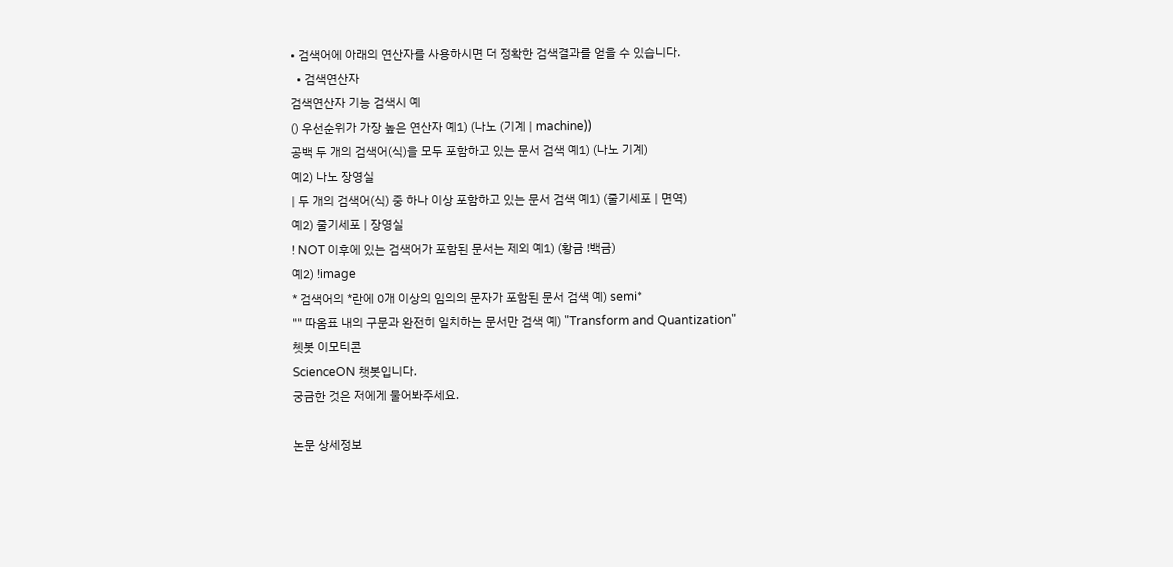• 검색어에 아래의 연산자를 사용하시면 더 정확한 검색결과를 얻을 수 있습니다.
  • 검색연산자
검색연산자 기능 검색시 예
() 우선순위가 가장 높은 연산자 예1) (나노 (기계 | machine))
공백 두 개의 검색어(식)을 모두 포함하고 있는 문서 검색 예1) (나노 기계)
예2) 나노 장영실
| 두 개의 검색어(식) 중 하나 이상 포함하고 있는 문서 검색 예1) (줄기세포 | 면역)
예2) 줄기세포 | 장영실
! NOT 이후에 있는 검색어가 포함된 문서는 제외 예1) (황금 !백금)
예2) !image
* 검색어의 *란에 0개 이상의 임의의 문자가 포함된 문서 검색 예) semi*
"" 따옴표 내의 구문과 완전히 일치하는 문서만 검색 예) "Transform and Quantization"
쳇봇 이모티콘
ScienceON 챗봇입니다.
궁금한 것은 저에게 물어봐주세요.

논문 상세정보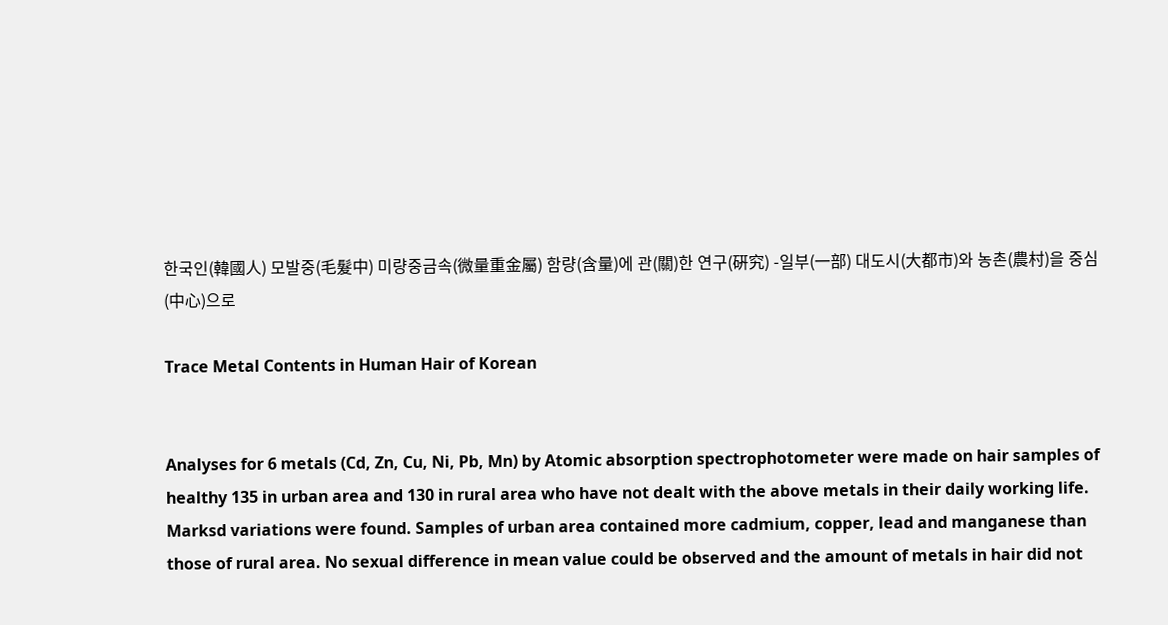한국인(韓國人) 모발중(毛髮中) 미량중금속(微量重金屬) 함량(含量)에 관(關)한 연구(硏究) -일부(一部) 대도시(大都市)와 농촌(農村)을 중심(中心)으로

Trace Metal Contents in Human Hair of Korean


Analyses for 6 metals (Cd, Zn, Cu, Ni, Pb, Mn) by Atomic absorption spectrophotometer were made on hair samples of healthy 135 in urban area and 130 in rural area who have not dealt with the above metals in their daily working life. Marksd variations were found. Samples of urban area contained more cadmium, copper, lead and manganese than those of rural area. No sexual difference in mean value could be observed and the amount of metals in hair did not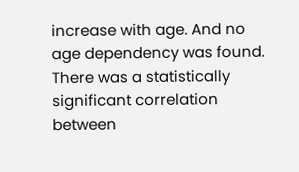increase with age. And no age dependency was found. There was a statistically significant correlation between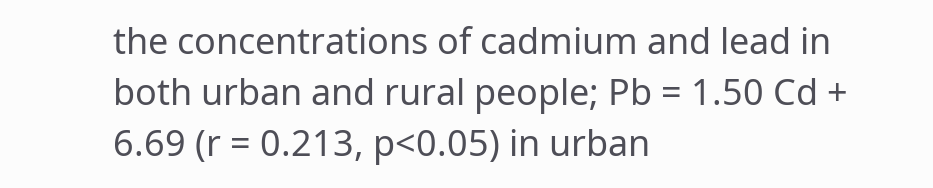the concentrations of cadmium and lead in both urban and rural people; Pb = 1.50 Cd + 6.69 (r = 0.213, p<0.05) in urban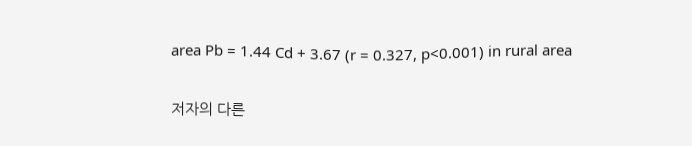area Pb = 1.44 Cd + 3.67 (r = 0.327, p<0.001) in rural area

저자의 다른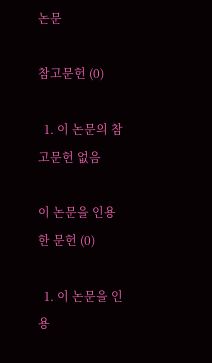논문

참고문헌 (0)

  1. 이 논문의 참고문헌 없음

이 논문을 인용한 문헌 (0)

  1. 이 논문을 인용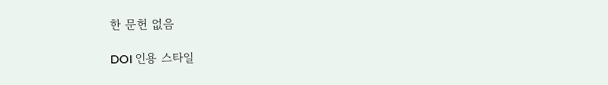한 문헌 없음

DOI 인용 스타일